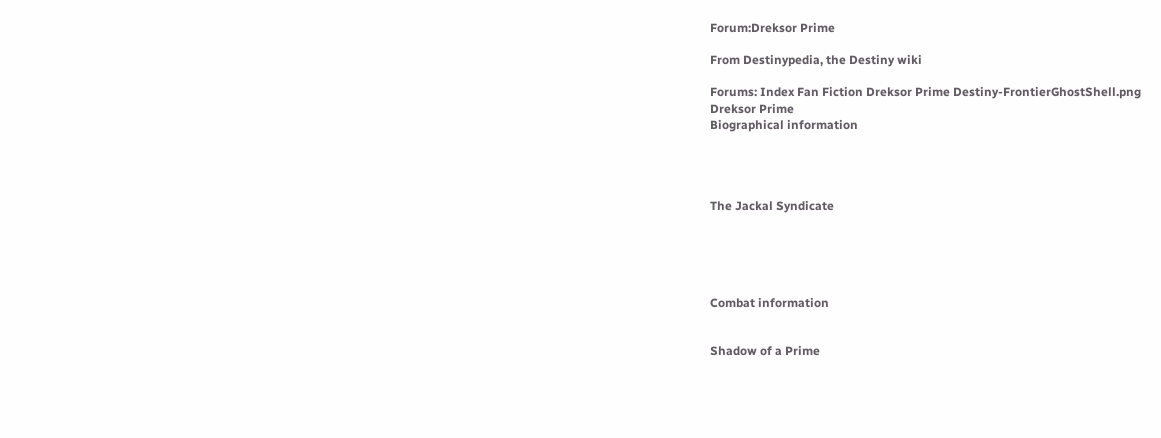Forum:Dreksor Prime

From Destinypedia, the Destiny wiki

Forums: Index Fan Fiction Dreksor Prime Destiny-FrontierGhostShell.png
Dreksor Prime
Biographical information




The Jackal Syndicate





Combat information


Shadow of a Prime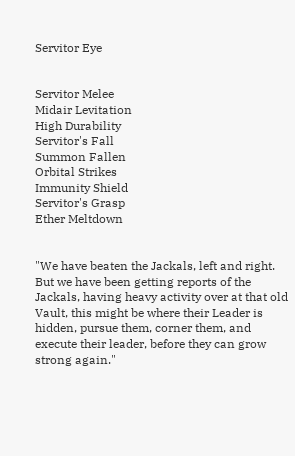Servitor Eye


Servitor Melee
Midair Levitation
High Durability
Servitor's Fall
Summon Fallen
Orbital Strikes
Immunity Shield
Servitor's Grasp
Ether Meltdown


"We have beaten the Jackals, left and right. But we have been getting reports of the Jackals, having heavy activity over at that old Vault, this might be where their Leader is hidden, pursue them, corner them, and execute their leader, before they can grow strong again."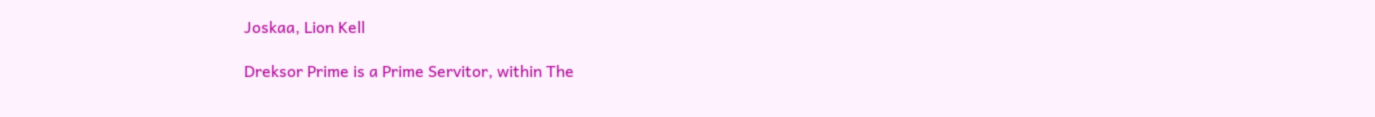Joskaa, Lion Kell

Dreksor Prime is a Prime Servitor, within The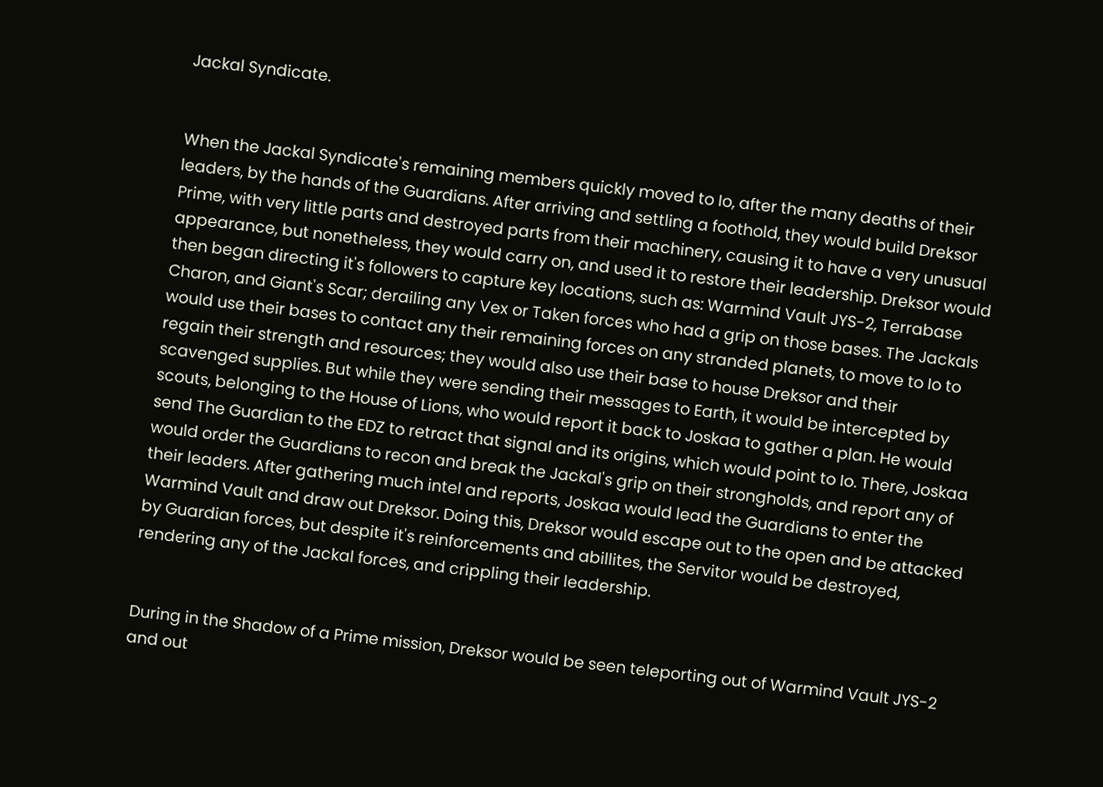Jackal Syndicate.


When the Jackal Syndicate's remaining members quickly moved to Io, after the many deaths of their leaders, by the hands of the Guardians. After arriving and settling a foothold, they would build Dreksor Prime, with very little parts and destroyed parts from their machinery, causing it to have a very unusual appearance, but nonetheless, they would carry on, and used it to restore their leadership. Dreksor would then began directing it's followers to capture key locations, such as: Warmind Vault JYS-2, Terrabase Charon, and Giant's Scar; derailing any Vex or Taken forces who had a grip on those bases. The Jackals would use their bases to contact any their remaining forces on any stranded planets, to move to Io to regain their strength and resources; they would also use their base to house Dreksor and their scavenged supplies. But while they were sending their messages to Earth, it would be intercepted by scouts, belonging to the House of Lions, who would report it back to Joskaa to gather a plan. He would send The Guardian to the EDZ to retract that signal and its origins, which would point to Io. There, Joskaa would order the Guardians to recon and break the Jackal's grip on their strongholds, and report any of their leaders. After gathering much intel and reports, Joskaa would lead the Guardians to enter the Warmind Vault and draw out Dreksor. Doing this, Dreksor would escape out to the open and be attacked by Guardian forces, but despite it's reinforcements and abillites, the Servitor would be destroyed, rendering any of the Jackal forces, and crippling their leadership.


During in the Shadow of a Prime mission, Dreksor would be seen teleporting out of Warmind Vault JYS-2 and out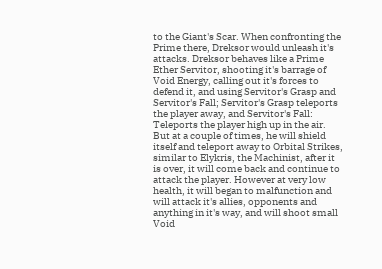to the Giant's Scar. When confronting the Prime there, Dreksor would unleash it's attacks. Dreksor behaves like a Prime Ether Servitor, shooting it's barrage of Void Energy, calling out it's forces to defend it, and using Servitor's Grasp and Servitor's Fall; Servitor's Grasp teleports the player away, and Servitor's Fall: Teleports the player high up in the air. But at a couple of times, he will shield itself and teleport away to Orbital Strikes, similar to Elykris, the Machinist, after it is over, it will come back and continue to attack the player. However at very low health, it will began to malfunction and will attack it's allies, opponents and anything in it's way, and will shoot small Void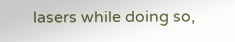lasers while doing so,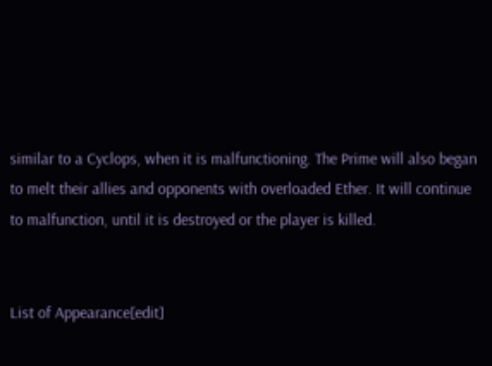similar to a Cyclops, when it is malfunctioning. The Prime will also began to melt their allies and opponents with overloaded Ether. It will continue to malfunction, until it is destroyed or the player is killed.


List of Appearance[edit]